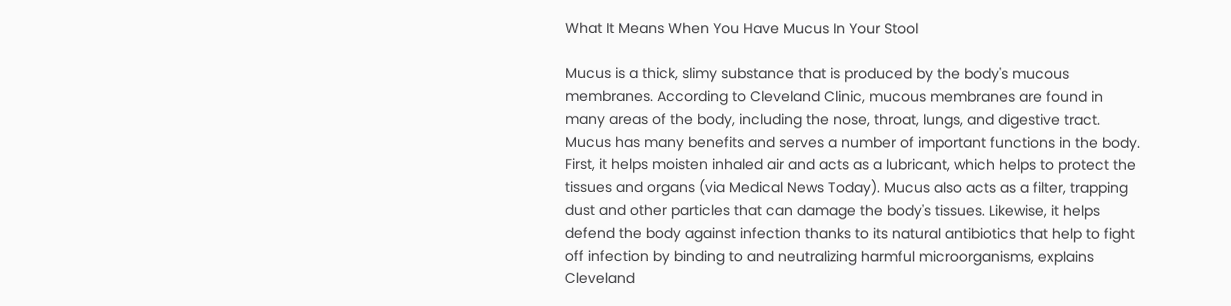What It Means When You Have Mucus In Your Stool

Mucus is a thick, slimy substance that is produced by the body's mucous membranes. According to Cleveland Clinic, mucous membranes are found in many areas of the body, including the nose, throat, lungs, and digestive tract. Mucus has many benefits and serves a number of important functions in the body. First, it helps moisten inhaled air and acts as a lubricant, which helps to protect the tissues and organs (via Medical News Today). Mucus also acts as a filter, trapping dust and other particles that can damage the body's tissues. Likewise, it helps defend the body against infection thanks to its natural antibiotics that help to fight off infection by binding to and neutralizing harmful microorganisms, explains Cleveland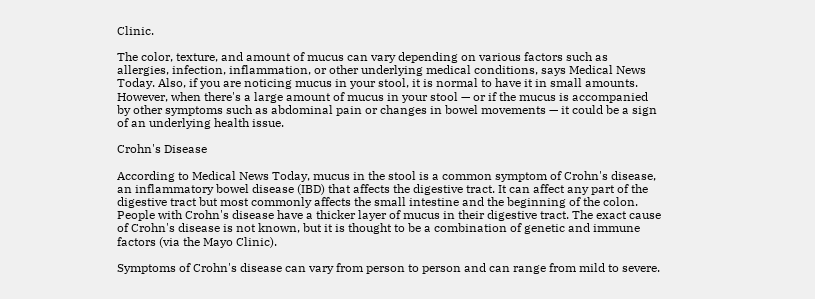Clinic.

The color, texture, and amount of mucus can vary depending on various factors such as allergies, infection, inflammation, or other underlying medical conditions, says Medical News Today. Also, if you are noticing mucus in your stool, it is normal to have it in small amounts. However, when there's a large amount of mucus in your stool — or if the mucus is accompanied by other symptoms such as abdominal pain or changes in bowel movements — it could be a sign of an underlying health issue.

Crohn's Disease

According to Medical News Today, mucus in the stool is a common symptom of Crohn's disease, an inflammatory bowel disease (IBD) that affects the digestive tract. It can affect any part of the digestive tract but most commonly affects the small intestine and the beginning of the colon. People with Crohn's disease have a thicker layer of mucus in their digestive tract. The exact cause of Crohn's disease is not known, but it is thought to be a combination of genetic and immune factors (via the Mayo Clinic).

Symptoms of Crohn's disease can vary from person to person and can range from mild to severe.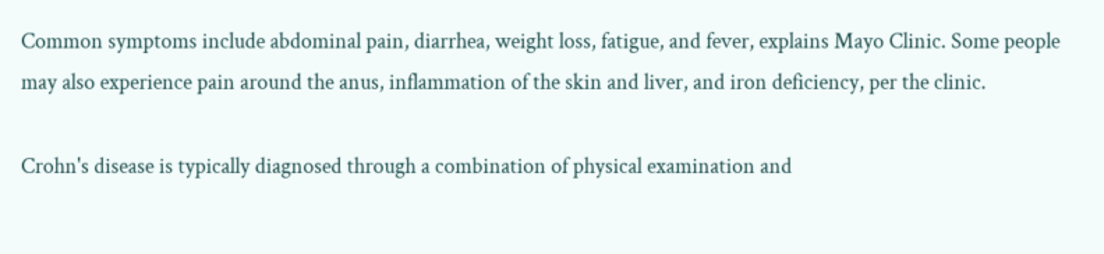Common symptoms include abdominal pain, diarrhea, weight loss, fatigue, and fever, explains Mayo Clinic. Some people may also experience pain around the anus, inflammation of the skin and liver, and iron deficiency, per the clinic.

Crohn's disease is typically diagnosed through a combination of physical examination and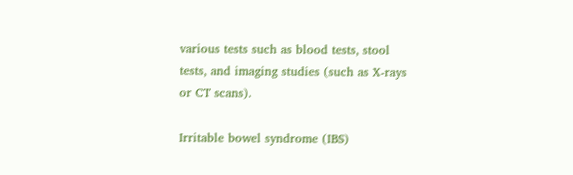various tests such as blood tests, stool tests, and imaging studies (such as X-rays or CT scans).

Irritable bowel syndrome (IBS)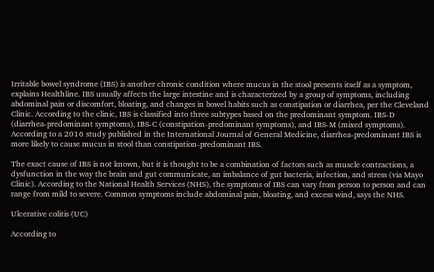Irritable bowel syndrome (IBS) is another chronic condition where mucus in the stool presents itself as a symptom, explains Healthline. IBS usually affects the large intestine and is characterized by a group of symptoms, including abdominal pain or discomfort, bloating, and changes in bowel habits such as constipation or diarrhea, per the Cleveland Clinic. According to the clinic, IBS is classified into three subtypes based on the predominant symptom. IBS-D (diarrhea-predominant symptoms), IBS-C (constipation-predominant symptoms), and IBS-M (mixed symptoms). According to a 2016 study published in the International Journal of General Medicine, diarrhea-predominant IBS is more likely to cause mucus in stool than constipation-predominant IBS.

The exact cause of IBS is not known, but it is thought to be a combination of factors such as muscle contractions, a dysfunction in the way the brain and gut communicate, an imbalance of gut bacteria, infection, and stress (via Mayo Clinic). According to the National Health Services (NHS), the symptoms of IBS can vary from person to person and can range from mild to severe. Common symptoms include abdominal pain, bloating, and excess wind, says the NHS.

Ulcerative colitis (UC)

According to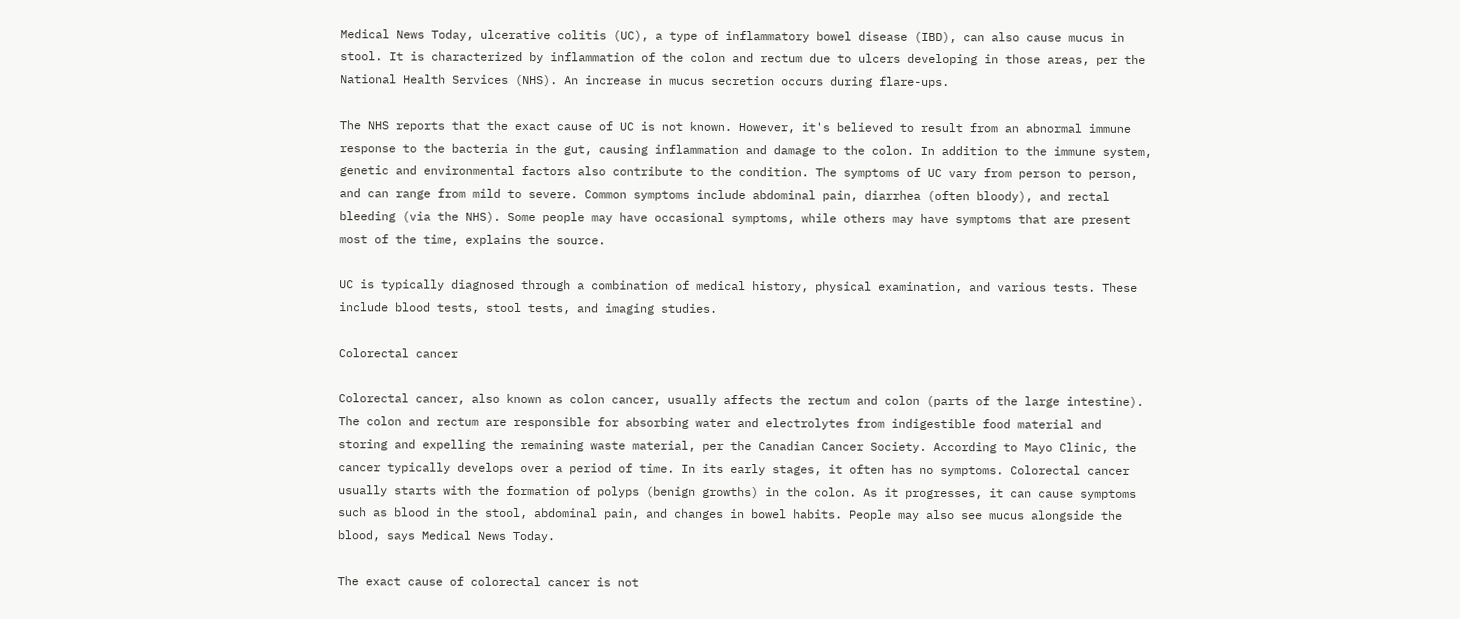Medical News Today, ulcerative colitis (UC), a type of inflammatory bowel disease (IBD), can also cause mucus in stool. It is characterized by inflammation of the colon and rectum due to ulcers developing in those areas, per the National Health Services (NHS). An increase in mucus secretion occurs during flare-ups.

The NHS reports that the exact cause of UC is not known. However, it's believed to result from an abnormal immune response to the bacteria in the gut, causing inflammation and damage to the colon. In addition to the immune system, genetic and environmental factors also contribute to the condition. The symptoms of UC vary from person to person, and can range from mild to severe. Common symptoms include abdominal pain, diarrhea (often bloody), and rectal bleeding (via the NHS). Some people may have occasional symptoms, while others may have symptoms that are present most of the time, explains the source.

UC is typically diagnosed through a combination of medical history, physical examination, and various tests. These include blood tests, stool tests, and imaging studies.

Colorectal cancer

Colorectal cancer, also known as colon cancer, usually affects the rectum and colon (parts of the large intestine). The colon and rectum are responsible for absorbing water and electrolytes from indigestible food material and storing and expelling the remaining waste material, per the Canadian Cancer Society. According to Mayo Clinic, the cancer typically develops over a period of time. In its early stages, it often has no symptoms. Colorectal cancer usually starts with the formation of polyps (benign growths) in the colon. As it progresses, it can cause symptoms such as blood in the stool, abdominal pain, and changes in bowel habits. People may also see mucus alongside the blood, says Medical News Today.

The exact cause of colorectal cancer is not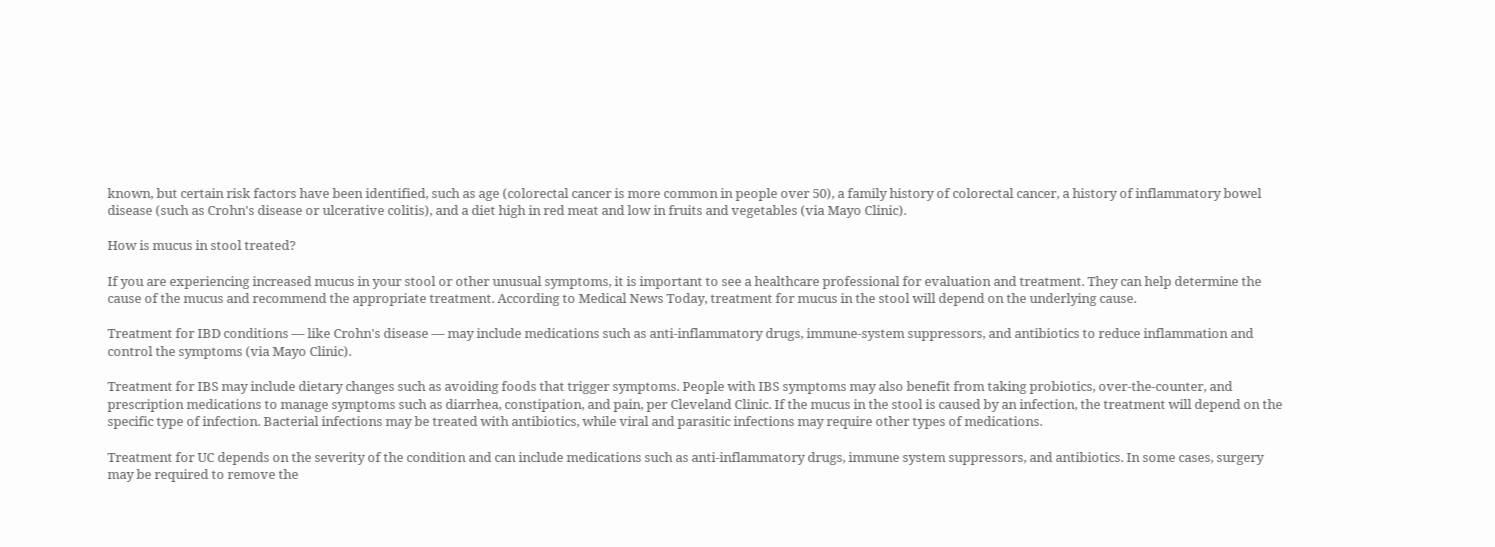known, but certain risk factors have been identified, such as age (colorectal cancer is more common in people over 50), a family history of colorectal cancer, a history of inflammatory bowel disease (such as Crohn's disease or ulcerative colitis), and a diet high in red meat and low in fruits and vegetables (via Mayo Clinic).

How is mucus in stool treated?

If you are experiencing increased mucus in your stool or other unusual symptoms, it is important to see a healthcare professional for evaluation and treatment. They can help determine the cause of the mucus and recommend the appropriate treatment. According to Medical News Today, treatment for mucus in the stool will depend on the underlying cause.

Treatment for IBD conditions — like Crohn's disease — may include medications such as anti-inflammatory drugs, immune-system suppressors, and antibiotics to reduce inflammation and control the symptoms (via Mayo Clinic).

Treatment for IBS may include dietary changes such as avoiding foods that trigger symptoms. People with IBS symptoms may also benefit from taking probiotics, over-the-counter, and prescription medications to manage symptoms such as diarrhea, constipation, and pain, per Cleveland Clinic. If the mucus in the stool is caused by an infection, the treatment will depend on the specific type of infection. Bacterial infections may be treated with antibiotics, while viral and parasitic infections may require other types of medications.

Treatment for UC depends on the severity of the condition and can include medications such as anti-inflammatory drugs, immune system suppressors, and antibiotics. In some cases, surgery may be required to remove the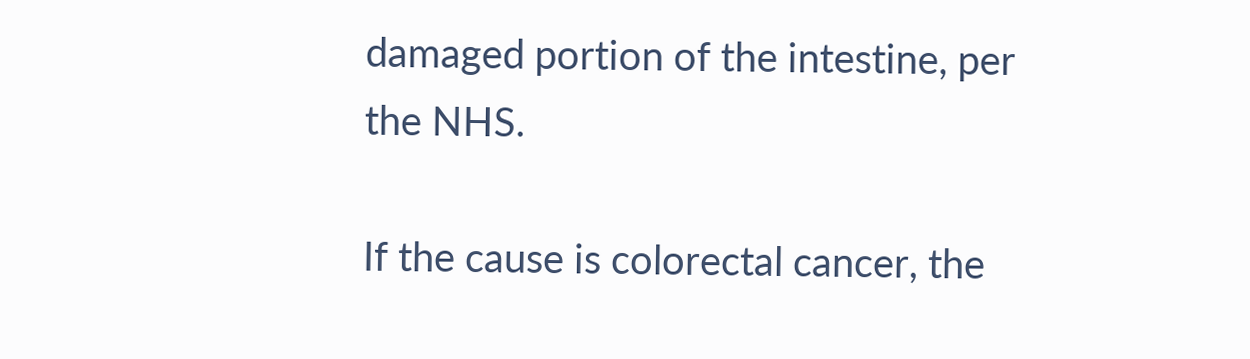damaged portion of the intestine, per the NHS.

If the cause is colorectal cancer, the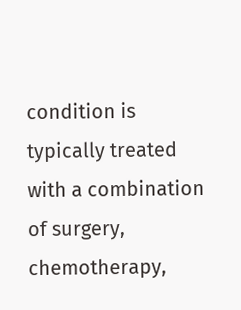condition is typically treated with a combination of surgery, chemotherapy,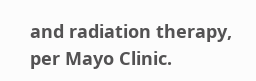and radiation therapy, per Mayo Clinic.